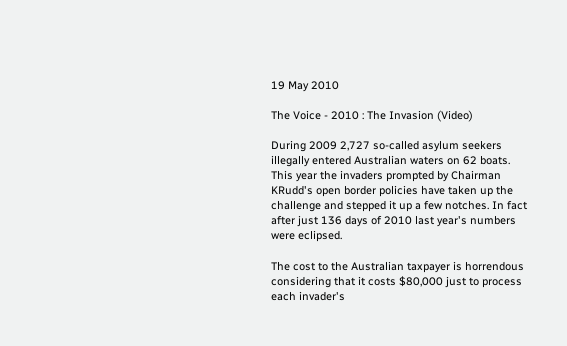19 May 2010

The Voice - 2010 : The Invasion (Video)

During 2009 2,727 so-called asylum seekers illegally entered Australian waters on 62 boats. This year the invaders prompted by Chairman KRudd's open border policies have taken up the challenge and stepped it up a few notches. In fact after just 136 days of 2010 last year's numbers were eclipsed.

The cost to the Australian taxpayer is horrendous considering that it costs $80,000 just to process each invader's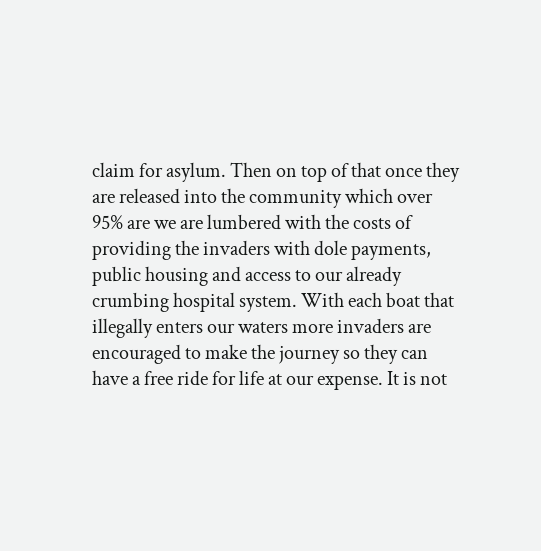claim for asylum. Then on top of that once they are released into the community which over 95% are we are lumbered with the costs of providing the invaders with dole payments, public housing and access to our already crumbing hospital system. With each boat that illegally enters our waters more invaders are encouraged to make the journey so they can have a free ride for life at our expense. It is not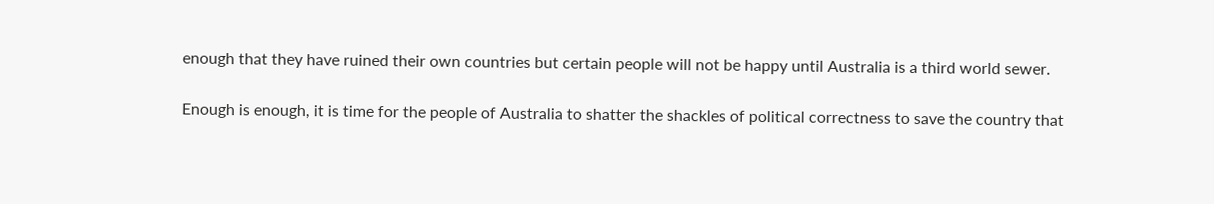enough that they have ruined their own countries but certain people will not be happy until Australia is a third world sewer.

Enough is enough, it is time for the people of Australia to shatter the shackles of political correctness to save the country that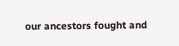our ancestors fought and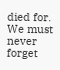died for. We must never forget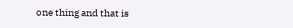one thing and that is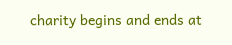charity begins and ends at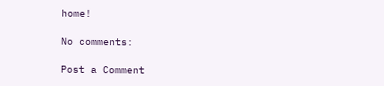home!

No comments:

Post a Comment